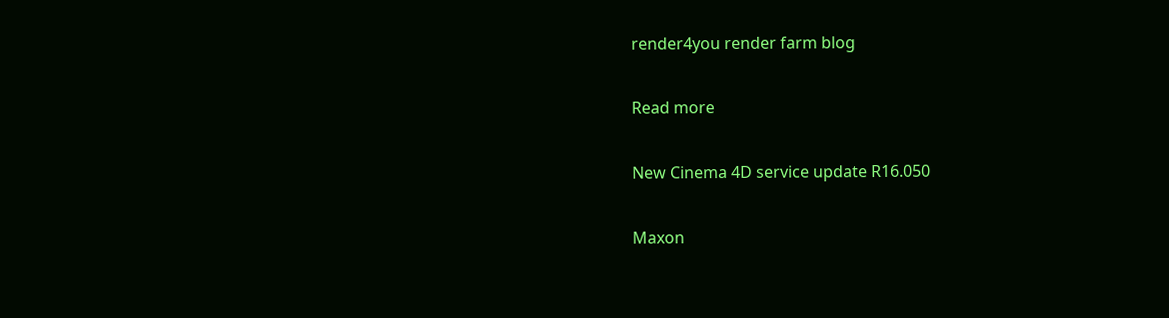render4you render farm blog

Read more

New Cinema 4D service update R16.050

Maxon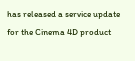has released a service update for the Cinema 4D product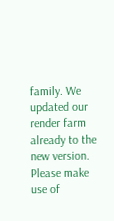family. We updated our render farm already to the new version. Please make use of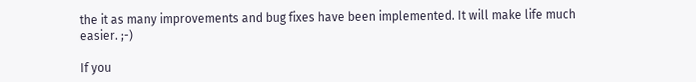the it as many improvements and bug fixes have been implemented. It will make life much easier. ;-)

If you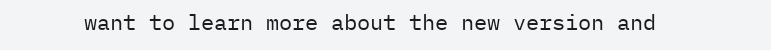want to learn more about the new version and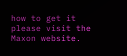how to get it please visit the Maxon website.